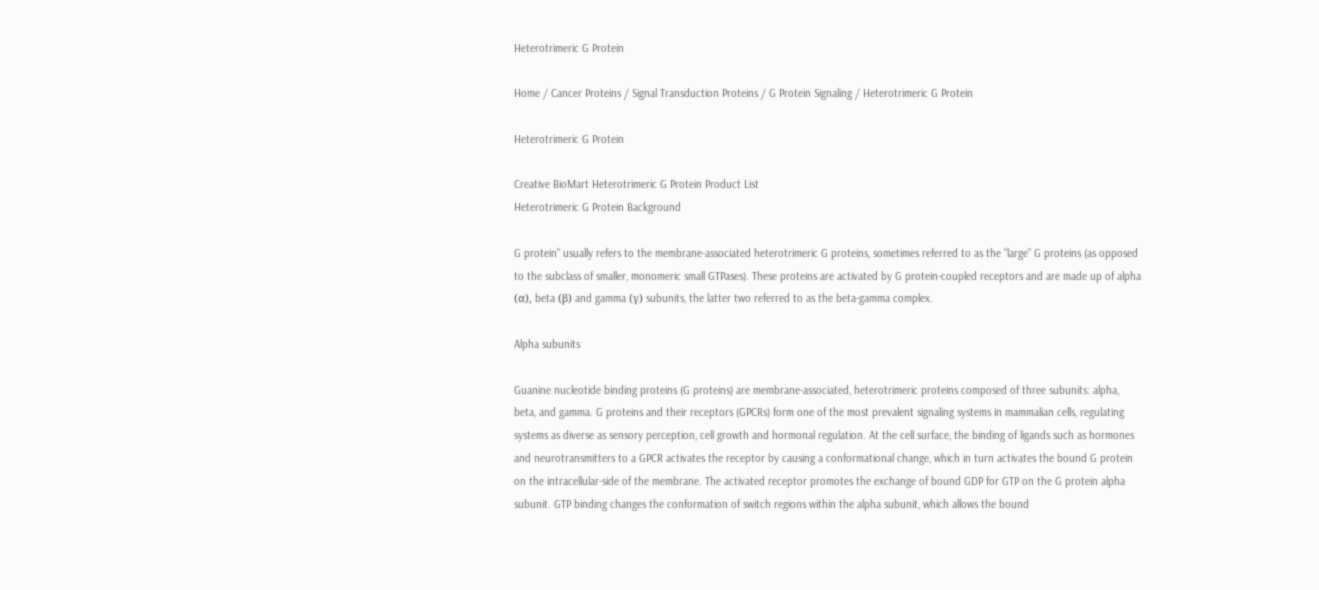Heterotrimeric G Protein

Home / Cancer Proteins / Signal Transduction Proteins / G Protein Signaling / Heterotrimeric G Protein

Heterotrimeric G Protein

Creative BioMart Heterotrimeric G Protein Product List
Heterotrimeric G Protein Background

G protein" usually refers to the membrane-associated heterotrimeric G proteins, sometimes referred to as the "large" G proteins (as opposed to the subclass of smaller, monomeric small GTPases). These proteins are activated by G protein-coupled receptors and are made up of alpha (α), beta (β) and gamma (γ) subunits, the latter two referred to as the beta-gamma complex.

Alpha subunits

Guanine nucleotide binding proteins (G proteins) are membrane-associated, heterotrimeric proteins composed of three subunits: alpha, beta, and gamma. G proteins and their receptors (GPCRs) form one of the most prevalent signaling systems in mammalian cells, regulating systems as diverse as sensory perception, cell growth and hormonal regulation. At the cell surface, the binding of ligands such as hormones and neurotransmitters to a GPCR activates the receptor by causing a conformational change, which in turn activates the bound G protein on the intracellular-side of the membrane. The activated receptor promotes the exchange of bound GDP for GTP on the G protein alpha subunit. GTP binding changes the conformation of switch regions within the alpha subunit, which allows the bound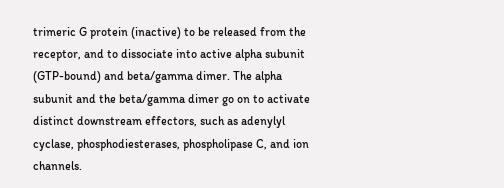trimeric G protein (inactive) to be released from the receptor, and to dissociate into active alpha subunit (GTP-bound) and beta/gamma dimer. The alpha subunit and the beta/gamma dimer go on to activate distinct downstream effectors, such as adenylyl cyclase, phosphodiesterases, phospholipase C, and ion channels.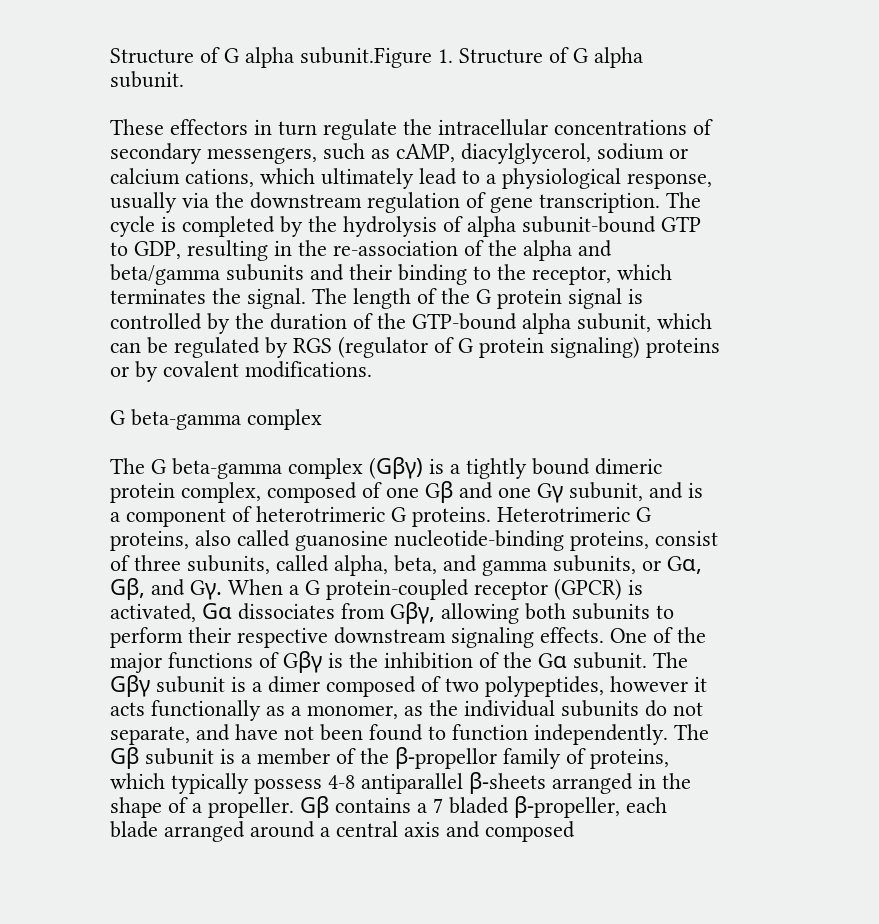Structure of G alpha subunit.Figure 1. Structure of G alpha subunit.

These effectors in turn regulate the intracellular concentrations of secondary messengers, such as cAMP, diacylglycerol, sodium or calcium cations, which ultimately lead to a physiological response, usually via the downstream regulation of gene transcription. The cycle is completed by the hydrolysis of alpha subunit-bound GTP to GDP, resulting in the re-association of the alpha and beta/gamma subunits and their binding to the receptor, which terminates the signal. The length of the G protein signal is controlled by the duration of the GTP-bound alpha subunit, which can be regulated by RGS (regulator of G protein signaling) proteins or by covalent modifications.

G beta-gamma complex

The G beta-gamma complex (Gβγ) is a tightly bound dimeric protein complex, composed of one Gβ and one Gγ subunit, and is a component of heterotrimeric G proteins. Heterotrimeric G proteins, also called guanosine nucleotide-binding proteins, consist of three subunits, called alpha, beta, and gamma subunits, or Gα, Gβ, and Gγ. When a G protein-coupled receptor (GPCR) is activated, Gα dissociates from Gβγ, allowing both subunits to perform their respective downstream signaling effects. One of the major functions of Gβγ is the inhibition of the Gα subunit. The Gβγ subunit is a dimer composed of two polypeptides, however it acts functionally as a monomer, as the individual subunits do not separate, and have not been found to function independently. The Gβ subunit is a member of the β-propellor family of proteins, which typically possess 4-8 antiparallel β-sheets arranged in the shape of a propeller. Gβ contains a 7 bladed β-propeller, each blade arranged around a central axis and composed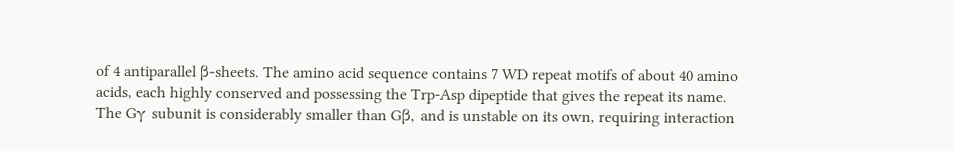of 4 antiparallel β-sheets. The amino acid sequence contains 7 WD repeat motifs of about 40 amino acids, each highly conserved and possessing the Trp-Asp dipeptide that gives the repeat its name. The Gγ subunit is considerably smaller than Gβ, and is unstable on its own, requiring interaction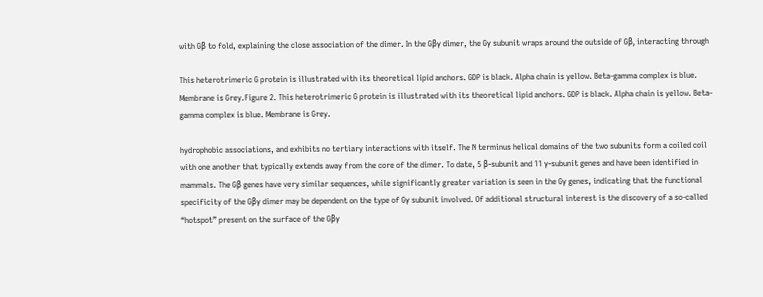with Gβ to fold, explaining the close association of the dimer. In the Gβγ dimer, the Gγ subunit wraps around the outside of Gβ, interacting through

This heterotrimeric G protein is illustrated with its theoretical lipid anchors. GDP is black. Alpha chain is yellow. Beta-gamma complex is blue. Membrane is Grey.Figure 2. This heterotrimeric G protein is illustrated with its theoretical lipid anchors. GDP is black. Alpha chain is yellow. Beta-gamma complex is blue. Membrane is Grey.

hydrophobic associations, and exhibits no tertiary interactions with itself. The N terminus helical domains of the two subunits form a coiled coil with one another that typically extends away from the core of the dimer. To date, 5 β-subunit and 11 γ-subunit genes and have been identified in mammals. The Gβ genes have very similar sequences, while significantly greater variation is seen in the Gγ genes, indicating that the functional specificity of the Gβγ dimer may be dependent on the type of Gγ subunit involved. Of additional structural interest is the discovery of a so-called “hotspot” present on the surface of the Gβγ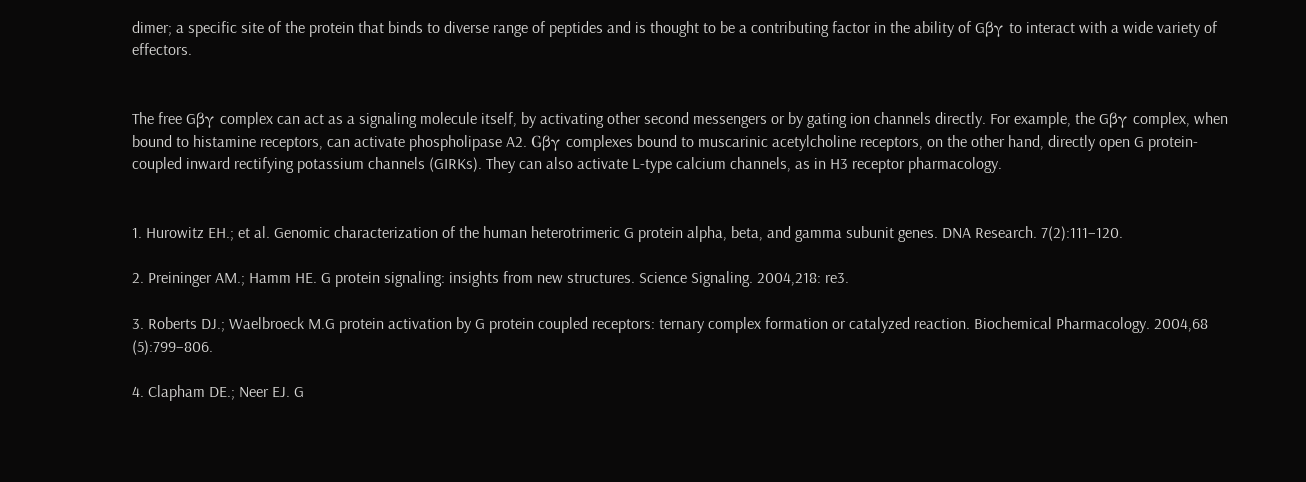dimer; a specific site of the protein that binds to diverse range of peptides and is thought to be a contributing factor in the ability of Gβγ to interact with a wide variety of effectors.


The free Gβγ complex can act as a signaling molecule itself, by activating other second messengers or by gating ion channels directly. For example, the Gβγ complex, when bound to histamine receptors, can activate phospholipase A2. Gβγ complexes bound to muscarinic acetylcholine receptors, on the other hand, directly open G protein-coupled inward rectifying potassium channels (GIRKs). They can also activate L-type calcium channels, as in H3 receptor pharmacology.


1. Hurowitz EH.; et al. Genomic characterization of the human heterotrimeric G protein alpha, beta, and gamma subunit genes. DNA Research. 7(2):111–120.

2. Preininger AM.; Hamm HE. G protein signaling: insights from new structures. Science Signaling. 2004,218: re3.

3. Roberts DJ.; Waelbroeck M.G protein activation by G protein coupled receptors: ternary complex formation or catalyzed reaction. Biochemical Pharmacology. 2004,68 (5):799–806.

4. Clapham DE.; Neer EJ. G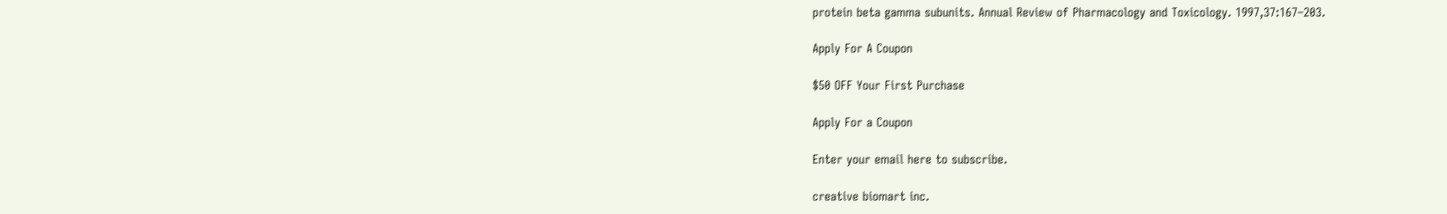protein beta gamma subunits. Annual Review of Pharmacology and Toxicology. 1997,37:167–203.

Apply For A Coupon

$50 OFF Your First Purchase

Apply For a Coupon

Enter your email here to subscribe.

creative biomart inc.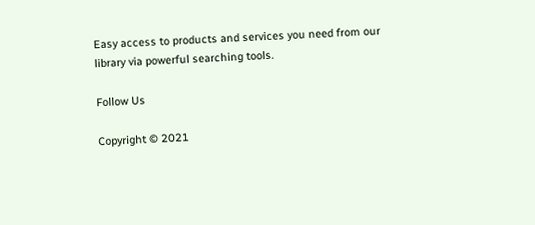Easy access to products and services you need from our library via powerful searching tools.

Follow Us

Copyright © 2021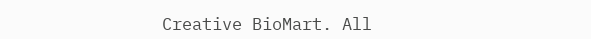Creative BioMart. All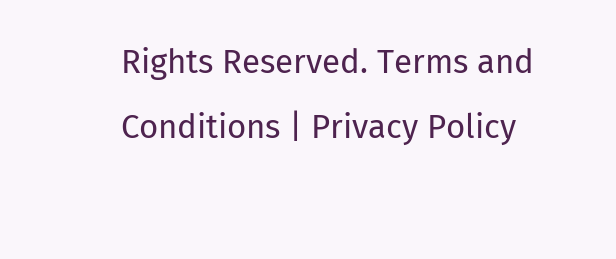Rights Reserved. Terms and Conditions | Privacy Policy